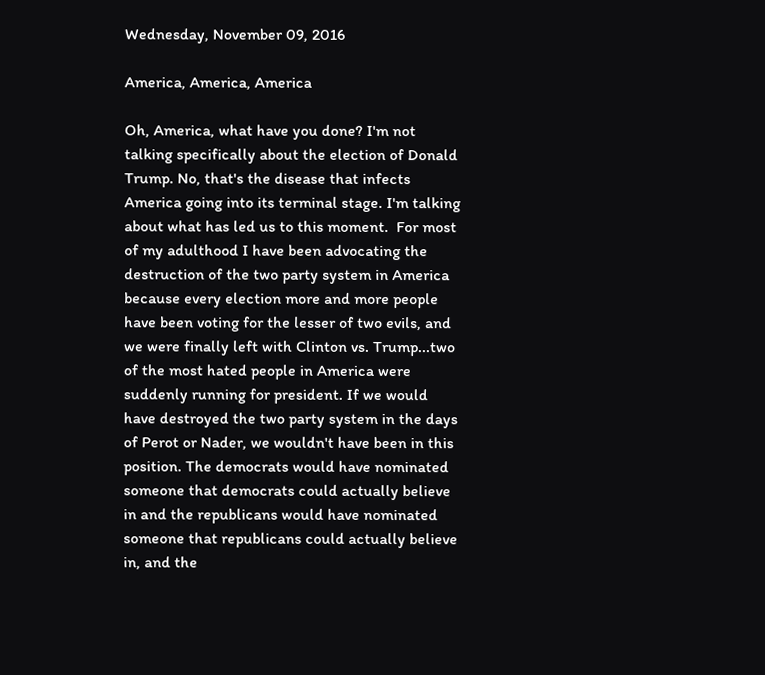Wednesday, November 09, 2016

America, America, America

Oh, America, what have you done? I'm not talking specifically about the election of Donald Trump. No, that's the disease that infects America going into its terminal stage. I'm talking about what has led us to this moment.  For most of my adulthood I have been advocating the destruction of the two party system in America because every election more and more people have been voting for the lesser of two evils, and we were finally left with Clinton vs. Trump...two of the most hated people in America were suddenly running for president. If we would have destroyed the two party system in the days of Perot or Nader, we wouldn't have been in this position. The democrats would have nominated someone that democrats could actually believe in and the republicans would have nominated someone that republicans could actually believe in, and the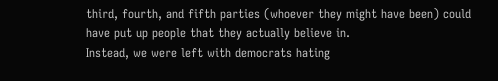third, fourth, and fifth parties (whoever they might have been) could have put up people that they actually believe in.
Instead, we were left with democrats hating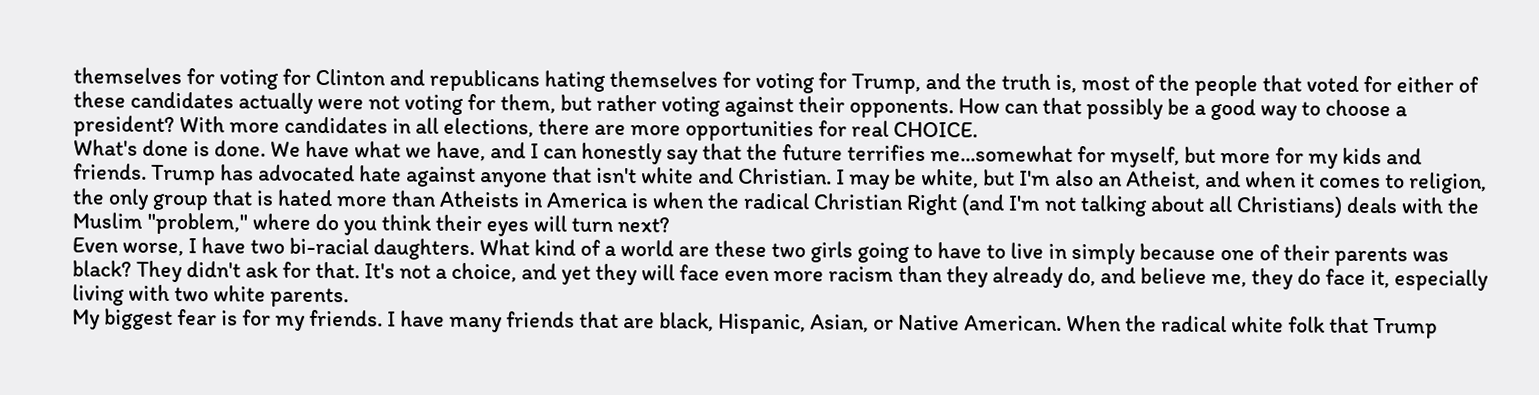themselves for voting for Clinton and republicans hating themselves for voting for Trump, and the truth is, most of the people that voted for either of these candidates actually were not voting for them, but rather voting against their opponents. How can that possibly be a good way to choose a president? With more candidates in all elections, there are more opportunities for real CHOICE.
What's done is done. We have what we have, and I can honestly say that the future terrifies me...somewhat for myself, but more for my kids and friends. Trump has advocated hate against anyone that isn't white and Christian. I may be white, but I'm also an Atheist, and when it comes to religion, the only group that is hated more than Atheists in America is when the radical Christian Right (and I'm not talking about all Christians) deals with the Muslim "problem," where do you think their eyes will turn next?
Even worse, I have two bi-racial daughters. What kind of a world are these two girls going to have to live in simply because one of their parents was black? They didn't ask for that. It's not a choice, and yet they will face even more racism than they already do, and believe me, they do face it, especially living with two white parents.
My biggest fear is for my friends. I have many friends that are black, Hispanic, Asian, or Native American. When the radical white folk that Trump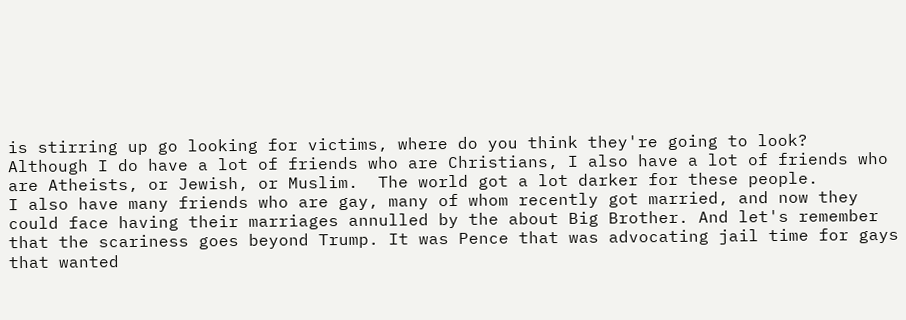is stirring up go looking for victims, where do you think they're going to look?
Although I do have a lot of friends who are Christians, I also have a lot of friends who are Atheists, or Jewish, or Muslim.  The world got a lot darker for these people.
I also have many friends who are gay, many of whom recently got married, and now they could face having their marriages annulled by the about Big Brother. And let's remember that the scariness goes beyond Trump. It was Pence that was advocating jail time for gays that wanted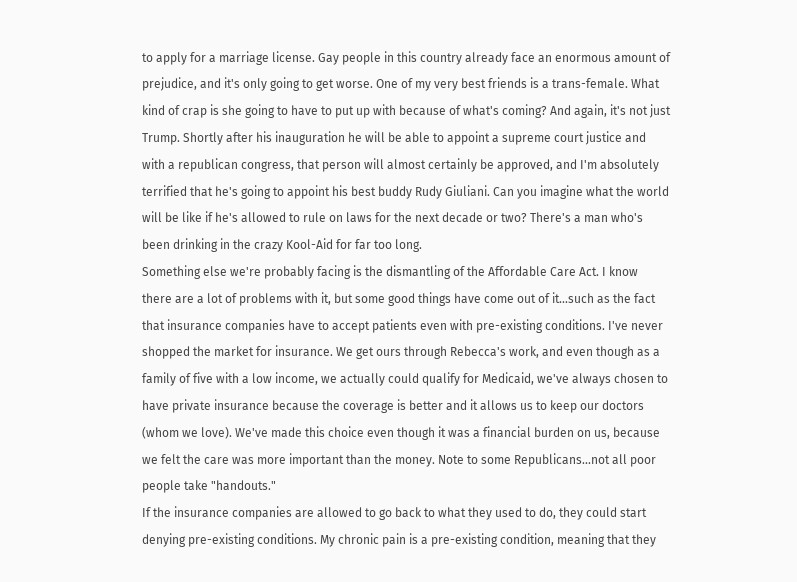to apply for a marriage license. Gay people in this country already face an enormous amount of prejudice, and it's only going to get worse. One of my very best friends is a trans-female. What kind of crap is she going to have to put up with because of what's coming? And again, it's not just Trump. Shortly after his inauguration he will be able to appoint a supreme court justice and with a republican congress, that person will almost certainly be approved, and I'm absolutely terrified that he's going to appoint his best buddy Rudy Giuliani. Can you imagine what the world will be like if he's allowed to rule on laws for the next decade or two? There's a man who's been drinking in the crazy Kool-Aid for far too long.
Something else we're probably facing is the dismantling of the Affordable Care Act. I know there are a lot of problems with it, but some good things have come out of it...such as the fact that insurance companies have to accept patients even with pre-existing conditions. I've never shopped the market for insurance. We get ours through Rebecca's work, and even though as a family of five with a low income, we actually could qualify for Medicaid, we've always chosen to have private insurance because the coverage is better and it allows us to keep our doctors (whom we love). We've made this choice even though it was a financial burden on us, because we felt the care was more important than the money. Note to some Republicans...not all poor people take "handouts."
If the insurance companies are allowed to go back to what they used to do, they could start denying pre-existing conditions. My chronic pain is a pre-existing condition, meaning that they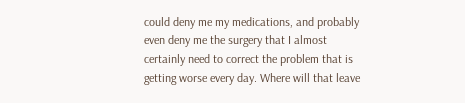could deny me my medications, and probably even deny me the surgery that I almost certainly need to correct the problem that is getting worse every day. Where will that leave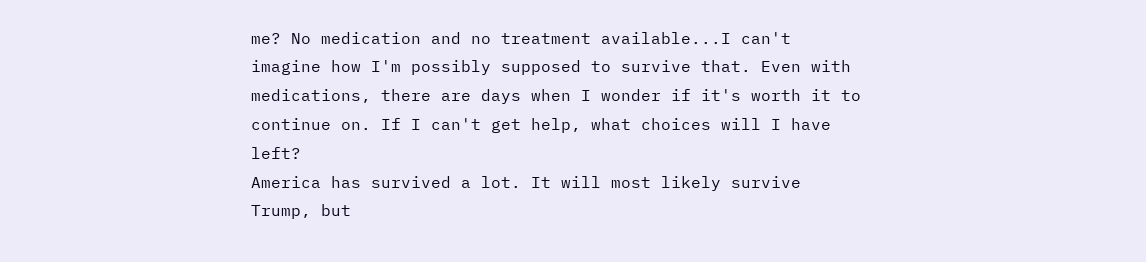me? No medication and no treatment available...I can't imagine how I'm possibly supposed to survive that. Even with medications, there are days when I wonder if it's worth it to continue on. If I can't get help, what choices will I have left?
America has survived a lot. It will most likely survive Trump, but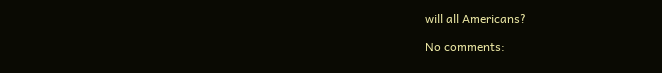will all Americans?

No comments: